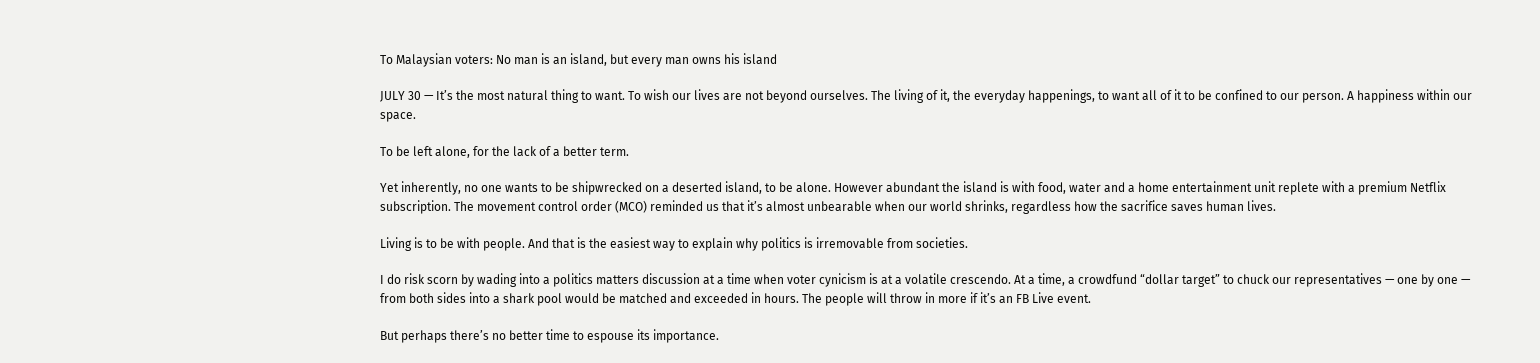To Malaysian voters: No man is an island, but every man owns his island

JULY 30 — It’s the most natural thing to want. To wish our lives are not beyond ourselves. The living of it, the everyday happenings, to want all of it to be confined to our person. A happiness within our space.

To be left alone, for the lack of a better term.

Yet inherently, no one wants to be shipwrecked on a deserted island, to be alone. However abundant the island is with food, water and a home entertainment unit replete with a premium Netflix subscription. The movement control order (MCO) reminded us that it’s almost unbearable when our world shrinks, regardless how the sacrifice saves human lives.

Living is to be with people. And that is the easiest way to explain why politics is irremovable from societies.

I do risk scorn by wading into a politics matters discussion at a time when voter cynicism is at a volatile crescendo. At a time, a crowdfund “dollar target” to chuck our representatives — one by one — from both sides into a shark pool would be matched and exceeded in hours. The people will throw in more if it’s an FB Live event.

But perhaps there’s no better time to espouse its importance.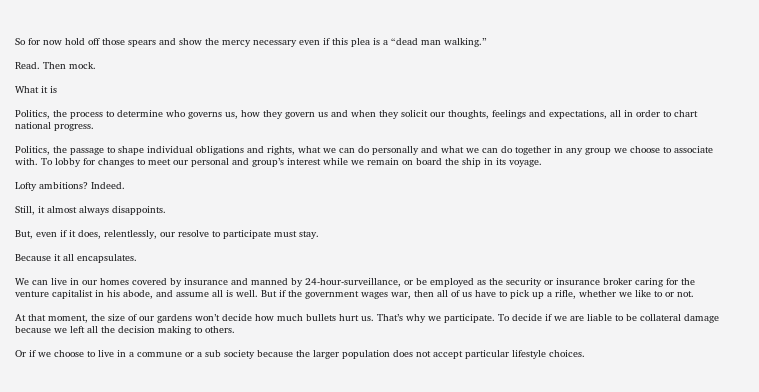So for now hold off those spears and show the mercy necessary even if this plea is a “dead man walking.”

Read. Then mock.

What it is

Politics, the process to determine who governs us, how they govern us and when they solicit our thoughts, feelings and expectations, all in order to chart national progress.

Politics, the passage to shape individual obligations and rights, what we can do personally and what we can do together in any group we choose to associate with. To lobby for changes to meet our personal and group’s interest while we remain on board the ship in its voyage.

Lofty ambitions? Indeed.

Still, it almost always disappoints.

But, even if it does, relentlessly, our resolve to participate must stay.

Because it all encapsulates.

We can live in our homes covered by insurance and manned by 24-hour-surveillance, or be employed as the security or insurance broker caring for the venture capitalist in his abode, and assume all is well. But if the government wages war, then all of us have to pick up a rifle, whether we like to or not.

At that moment, the size of our gardens won’t decide how much bullets hurt us. That’s why we participate. To decide if we are liable to be collateral damage because we left all the decision making to others.

Or if we choose to live in a commune or a sub society because the larger population does not accept particular lifestyle choices.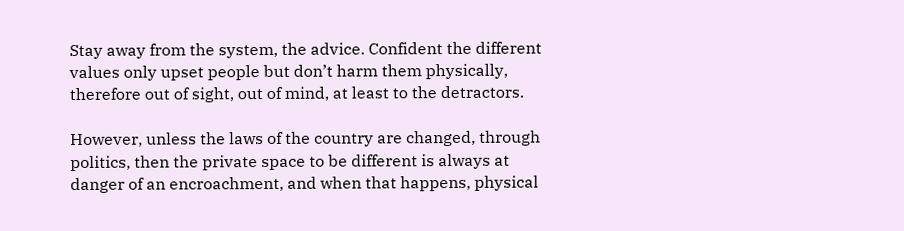Stay away from the system, the advice. Confident the different values only upset people but don’t harm them physically, therefore out of sight, out of mind, at least to the detractors.

However, unless the laws of the country are changed, through politics, then the private space to be different is always at danger of an encroachment, and when that happens, physical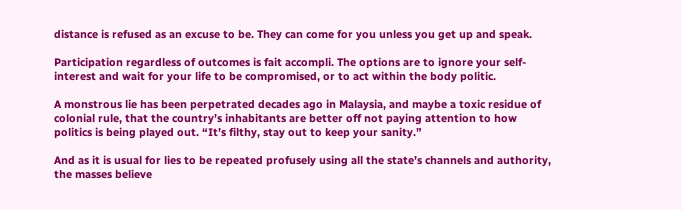distance is refused as an excuse to be. They can come for you unless you get up and speak.

Participation regardless of outcomes is fait accompli. The options are to ignore your self-interest and wait for your life to be compromised, or to act within the body politic.

A monstrous lie has been perpetrated decades ago in Malaysia, and maybe a toxic residue of colonial rule, that the country’s inhabitants are better off not paying attention to how politics is being played out. “It’s filthy, stay out to keep your sanity.”

And as it is usual for lies to be repeated profusely using all the state’s channels and authority, the masses believe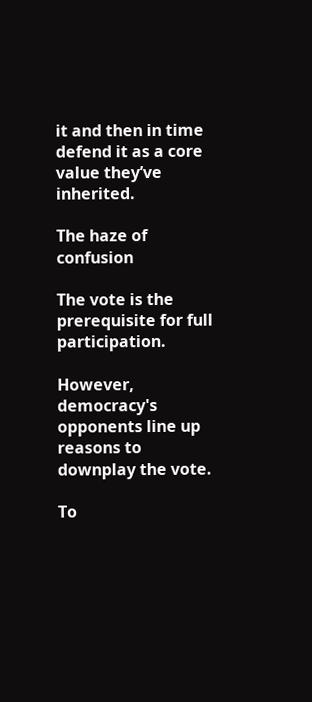it and then in time defend it as a core value they’ve inherited.

The haze of confusion

The vote is the prerequisite for full participation.

However, democracy's opponents line up reasons to downplay the vote.

To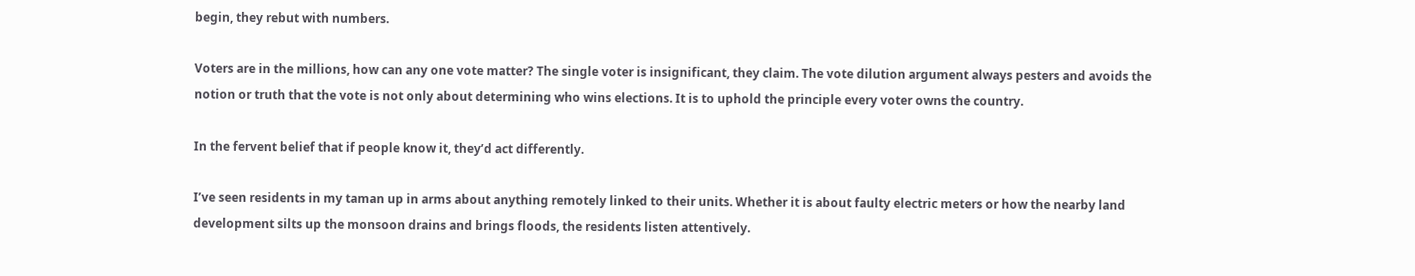begin, they rebut with numbers.

Voters are in the millions, how can any one vote matter? The single voter is insignificant, they claim. The vote dilution argument always pesters and avoids the notion or truth that the vote is not only about determining who wins elections. It is to uphold the principle every voter owns the country.

In the fervent belief that if people know it, they’d act differently.

I’ve seen residents in my taman up in arms about anything remotely linked to their units. Whether it is about faulty electric meters or how the nearby land development silts up the monsoon drains and brings floods, the residents listen attentively.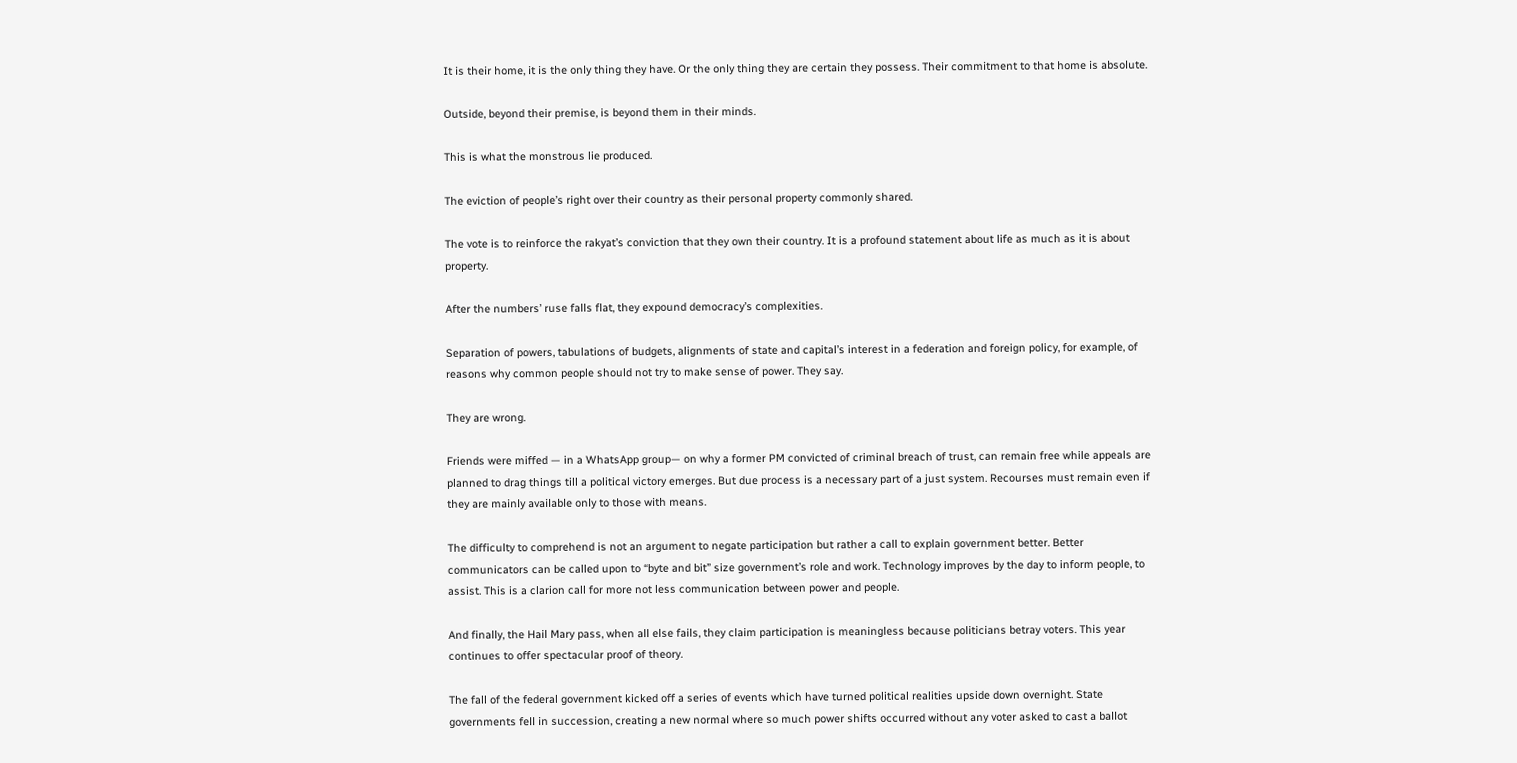It is their home, it is the only thing they have. Or the only thing they are certain they possess. Their commitment to that home is absolute.

Outside, beyond their premise, is beyond them in their minds.

This is what the monstrous lie produced.

The eviction of people’s right over their country as their personal property commonly shared.

The vote is to reinforce the rakyat’s conviction that they own their country. It is a profound statement about life as much as it is about property.

After the numbers’ ruse falls flat, they expound democracy’s complexities.

Separation of powers, tabulations of budgets, alignments of state and capital’s interest in a federation and foreign policy, for example, of reasons why common people should not try to make sense of power. They say.

They are wrong.

Friends were miffed — in a WhatsApp group— on why a former PM convicted of criminal breach of trust, can remain free while appeals are planned to drag things till a political victory emerges. But due process is a necessary part of a just system. Recourses must remain even if they are mainly available only to those with means.

The difficulty to comprehend is not an argument to negate participation but rather a call to explain government better. Better communicators can be called upon to “byte and bit” size government’s role and work. Technology improves by the day to inform people, to assist. This is a clarion call for more not less communication between power and people.

And finally, the Hail Mary pass, when all else fails, they claim participation is meaningless because politicians betray voters. This year continues to offer spectacular proof of theory.

The fall of the federal government kicked off a series of events which have turned political realities upside down overnight. State governments fell in succession, creating a new normal where so much power shifts occurred without any voter asked to cast a ballot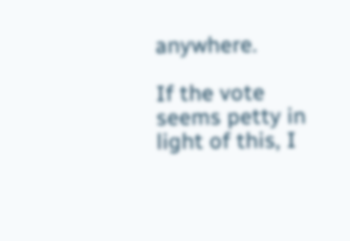anywhere.

If the vote seems petty in light of this, I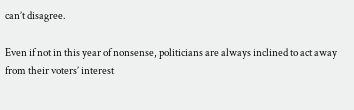can’t disagree.

Even if not in this year of nonsense, politicians are always inclined to act away from their voters’ interest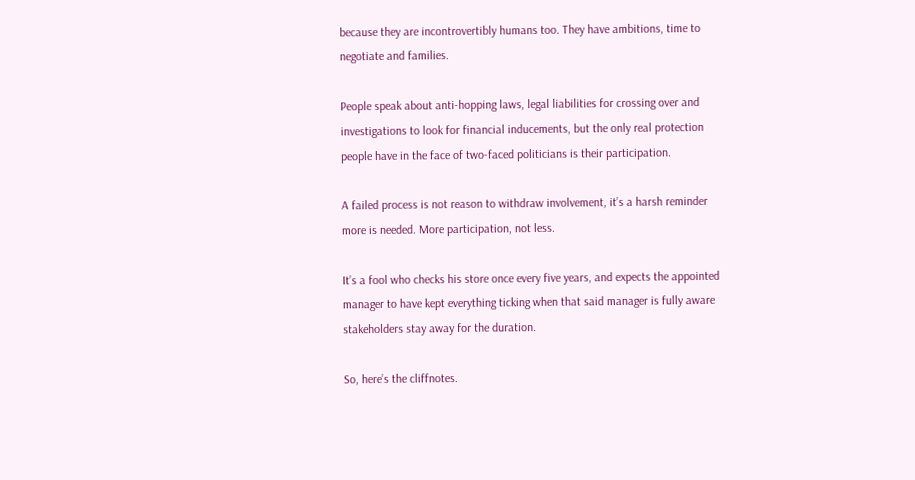because they are incontrovertibly humans too. They have ambitions, time to negotiate and families.

People speak about anti-hopping laws, legal liabilities for crossing over and investigations to look for financial inducements, but the only real protection people have in the face of two-faced politicians is their participation.

A failed process is not reason to withdraw involvement, it’s a harsh reminder more is needed. More participation, not less.

It’s a fool who checks his store once every five years, and expects the appointed manager to have kept everything ticking when that said manager is fully aware stakeholders stay away for the duration.

So, here’s the cliffnotes.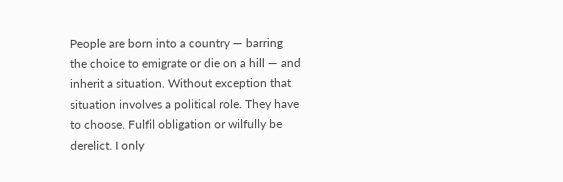People are born into a country — barring the choice to emigrate or die on a hill — and inherit a situation. Without exception that situation involves a political role. They have to choose. Fulfil obligation or wilfully be derelict. I only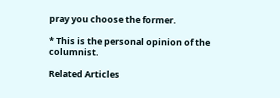pray you choose the former.

* This is the personal opinion of the columnist.

Related Articles